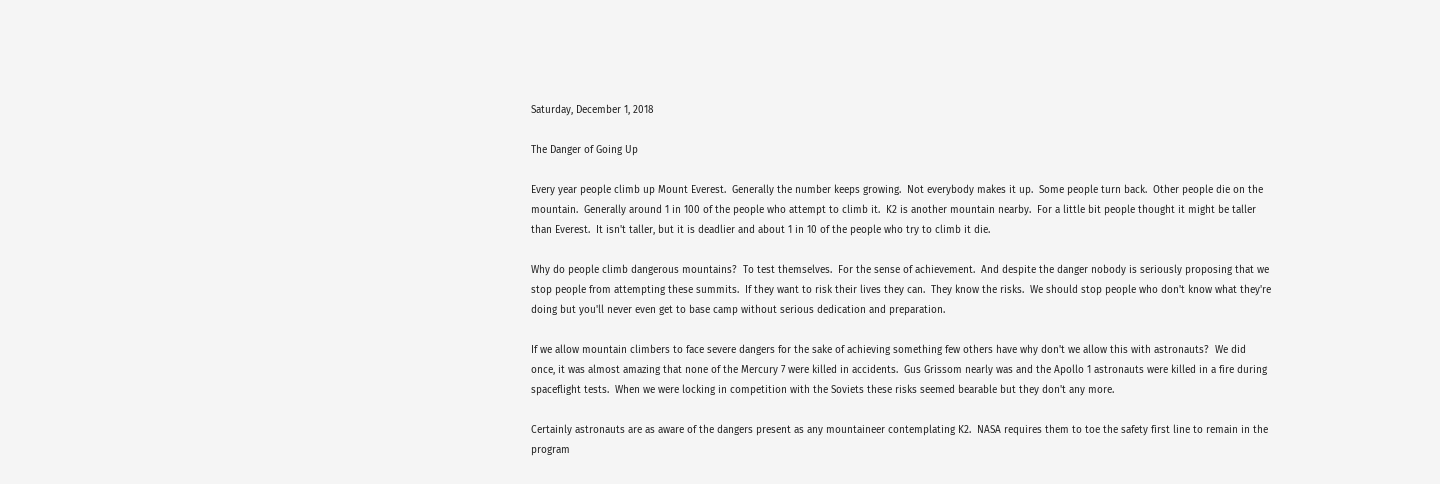Saturday, December 1, 2018

The Danger of Going Up

Every year people climb up Mount Everest.  Generally the number keeps growing.  Not everybody makes it up.  Some people turn back.  Other people die on the mountain.  Generally around 1 in 100 of the people who attempt to climb it.  K2 is another mountain nearby.  For a little bit people thought it might be taller than Everest.  It isn't taller, but it is deadlier and about 1 in 10 of the people who try to climb it die.

Why do people climb dangerous mountains?  To test themselves.  For the sense of achievement.  And despite the danger nobody is seriously proposing that we stop people from attempting these summits.  If they want to risk their lives they can.  They know the risks.  We should stop people who don't know what they're doing but you'll never even get to base camp without serious dedication and preparation.

If we allow mountain climbers to face severe dangers for the sake of achieving something few others have why don't we allow this with astronauts?  We did once, it was almost amazing that none of the Mercury 7 were killed in accidents.  Gus Grissom nearly was and the Apollo 1 astronauts were killed in a fire during spaceflight tests.  When we were locking in competition with the Soviets these risks seemed bearable but they don't any more.

Certainly astronauts are as aware of the dangers present as any mountaineer contemplating K2.  NASA requires them to toe the safety first line to remain in the program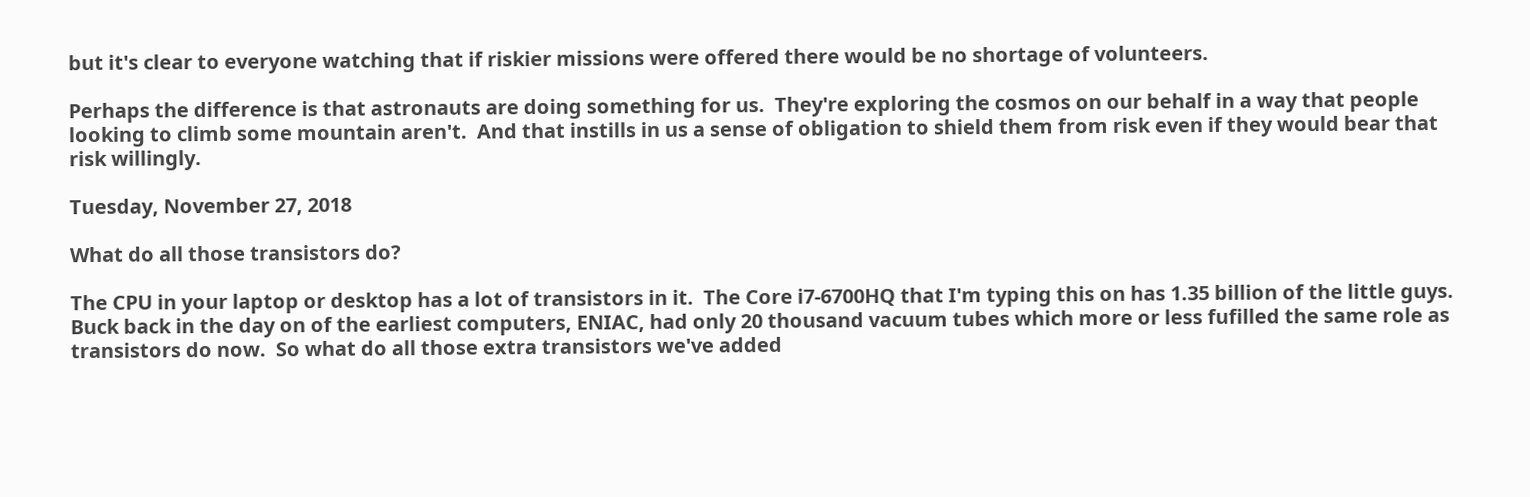but it's clear to everyone watching that if riskier missions were offered there would be no shortage of volunteers.

Perhaps the difference is that astronauts are doing something for us.  They're exploring the cosmos on our behalf in a way that people looking to climb some mountain aren't.  And that instills in us a sense of obligation to shield them from risk even if they would bear that risk willingly.

Tuesday, November 27, 2018

What do all those transistors do?

The CPU in your laptop or desktop has a lot of transistors in it.  The Core i7-6700HQ that I'm typing this on has 1.35 billion of the little guys.  Buck back in the day on of the earliest computers, ENIAC, had only 20 thousand vacuum tubes which more or less fufilled the same role as transistors do now.  So what do all those extra transistors we've added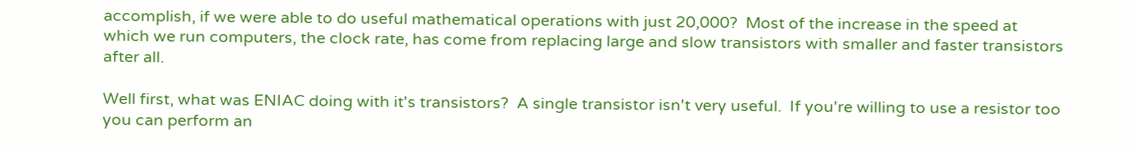accomplish, if we were able to do useful mathematical operations with just 20,000?  Most of the increase in the speed at which we run computers, the clock rate, has come from replacing large and slow transistors with smaller and faster transistors after all.

Well first, what was ENIAC doing with it's transistors?  A single transistor isn't very useful.  If you're willing to use a resistor too you can perform an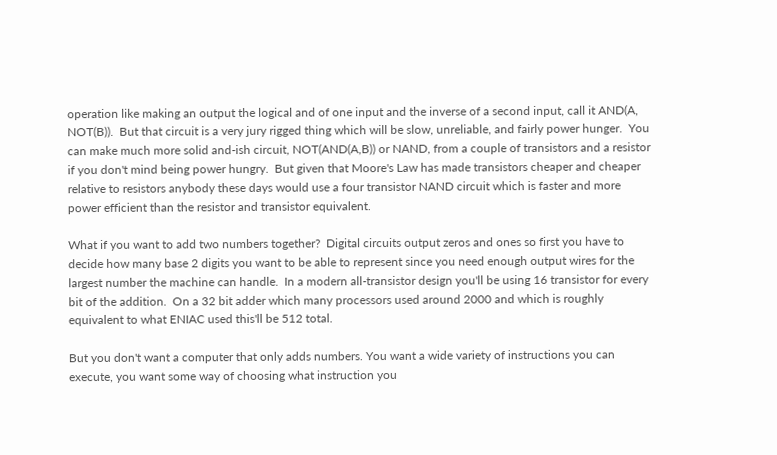operation like making an output the logical and of one input and the inverse of a second input, call it AND(A, NOT(B)).  But that circuit is a very jury rigged thing which will be slow, unreliable, and fairly power hunger.  You can make much more solid and-ish circuit, NOT(AND(A,B)) or NAND, from a couple of transistors and a resistor if you don't mind being power hungry.  But given that Moore's Law has made transistors cheaper and cheaper relative to resistors anybody these days would use a four transistor NAND circuit which is faster and more power efficient than the resistor and transistor equivalent.

What if you want to add two numbers together?  Digital circuits output zeros and ones so first you have to decide how many base 2 digits you want to be able to represent since you need enough output wires for the largest number the machine can handle.  In a modern all-transistor design you'll be using 16 transistor for every bit of the addition.  On a 32 bit adder which many processors used around 2000 and which is roughly equivalent to what ENIAC used this'll be 512 total.

But you don't want a computer that only adds numbers. You want a wide variety of instructions you can execute, you want some way of choosing what instruction you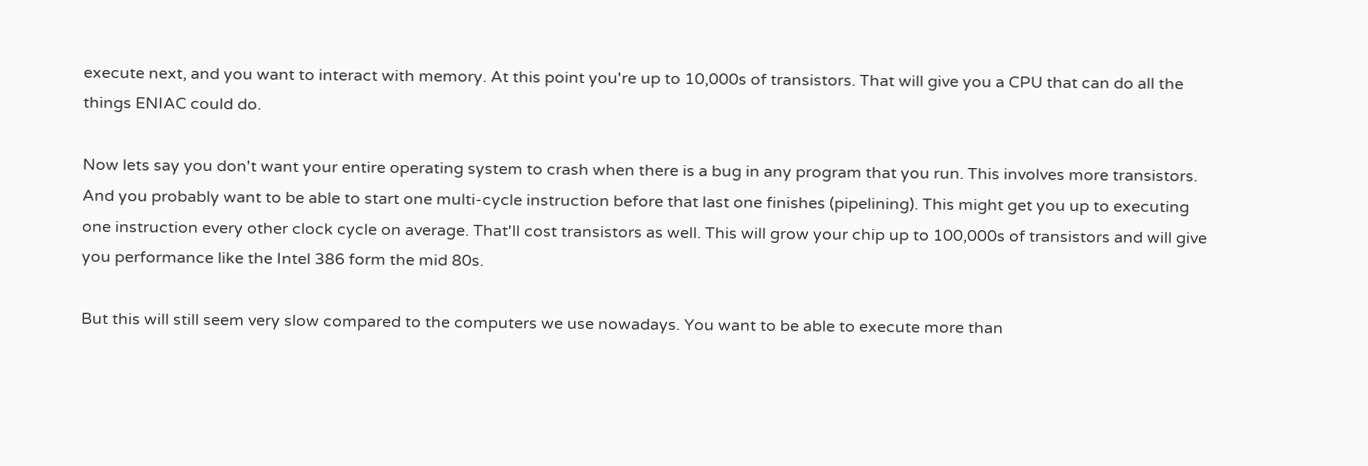execute next, and you want to interact with memory. At this point you're up to 10,000s of transistors. That will give you a CPU that can do all the things ENIAC could do.

Now lets say you don't want your entire operating system to crash when there is a bug in any program that you run. This involves more transistors. And you probably want to be able to start one multi-cycle instruction before that last one finishes (pipelining). This might get you up to executing one instruction every other clock cycle on average. That'll cost transistors as well. This will grow your chip up to 100,000s of transistors and will give you performance like the Intel 386 form the mid 80s.

But this will still seem very slow compared to the computers we use nowadays. You want to be able to execute more than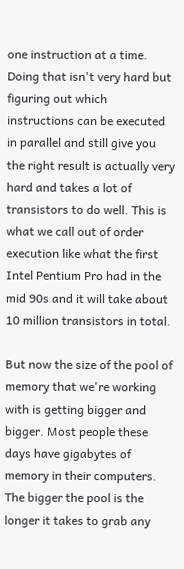one instruction at a time. Doing that isn't very hard but figuring out which instructions can be executed in parallel and still give you the right result is actually very hard and takes a lot of transistors to do well. This is what we call out of order execution like what the first Intel Pentium Pro had in the mid 90s and it will take about 10 million transistors in total.

But now the size of the pool of memory that we're working with is getting bigger and bigger. Most people these days have gigabytes of memory in their computers. The bigger the pool is the longer it takes to grab any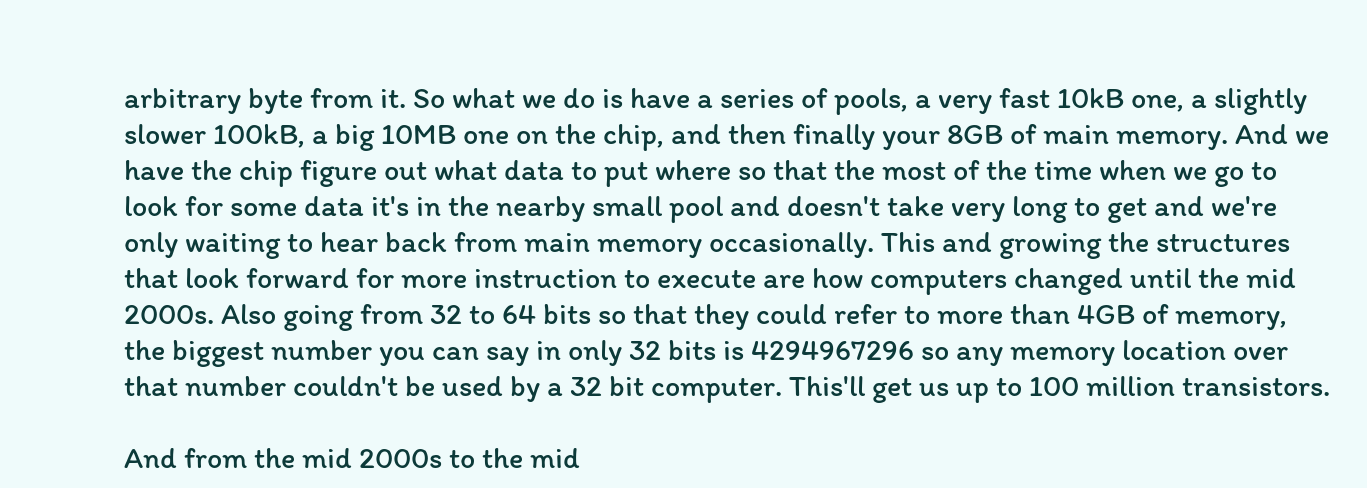arbitrary byte from it. So what we do is have a series of pools, a very fast 10kB one, a slightly slower 100kB, a big 10MB one on the chip, and then finally your 8GB of main memory. And we have the chip figure out what data to put where so that the most of the time when we go to look for some data it's in the nearby small pool and doesn't take very long to get and we're only waiting to hear back from main memory occasionally. This and growing the structures that look forward for more instruction to execute are how computers changed until the mid 2000s. Also going from 32 to 64 bits so that they could refer to more than 4GB of memory, the biggest number you can say in only 32 bits is 4294967296 so any memory location over that number couldn't be used by a 32 bit computer. This'll get us up to 100 million transistors.

And from the mid 2000s to the mid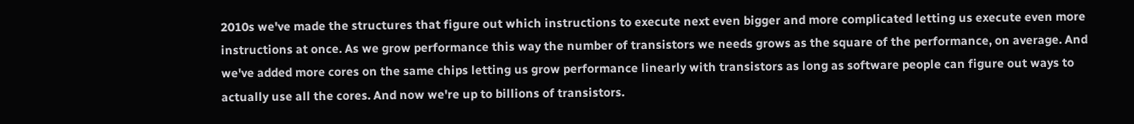2010s we've made the structures that figure out which instructions to execute next even bigger and more complicated letting us execute even more instructions at once. As we grow performance this way the number of transistors we needs grows as the square of the performance, on average. And we've added more cores on the same chips letting us grow performance linearly with transistors as long as software people can figure out ways to actually use all the cores. And now we're up to billions of transistors.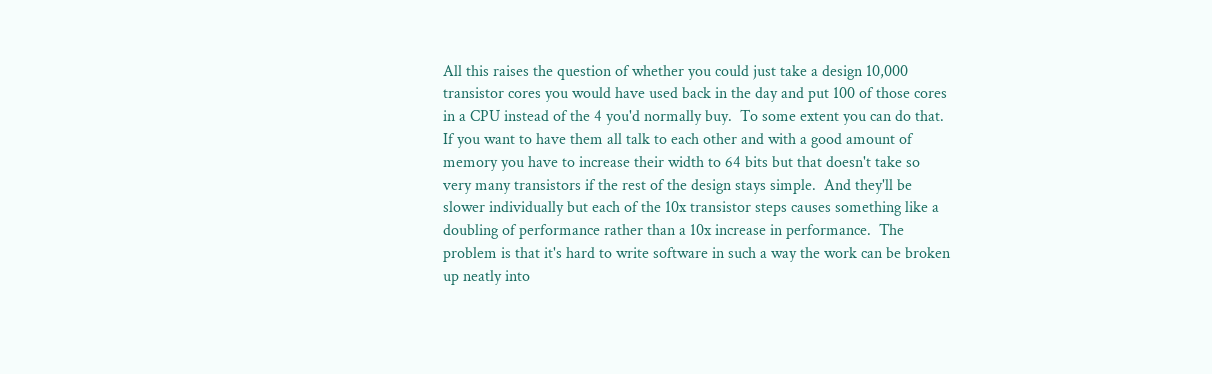All this raises the question of whether you could just take a design 10,000 transistor cores you would have used back in the day and put 100 of those cores in a CPU instead of the 4 you'd normally buy.  To some extent you can do that.  If you want to have them all talk to each other and with a good amount of memory you have to increase their width to 64 bits but that doesn't take so very many transistors if the rest of the design stays simple.  And they'll be slower individually but each of the 10x transistor steps causes something like a doubling of performance rather than a 10x increase in performance.  The problem is that it's hard to write software in such a way the work can be broken up neatly into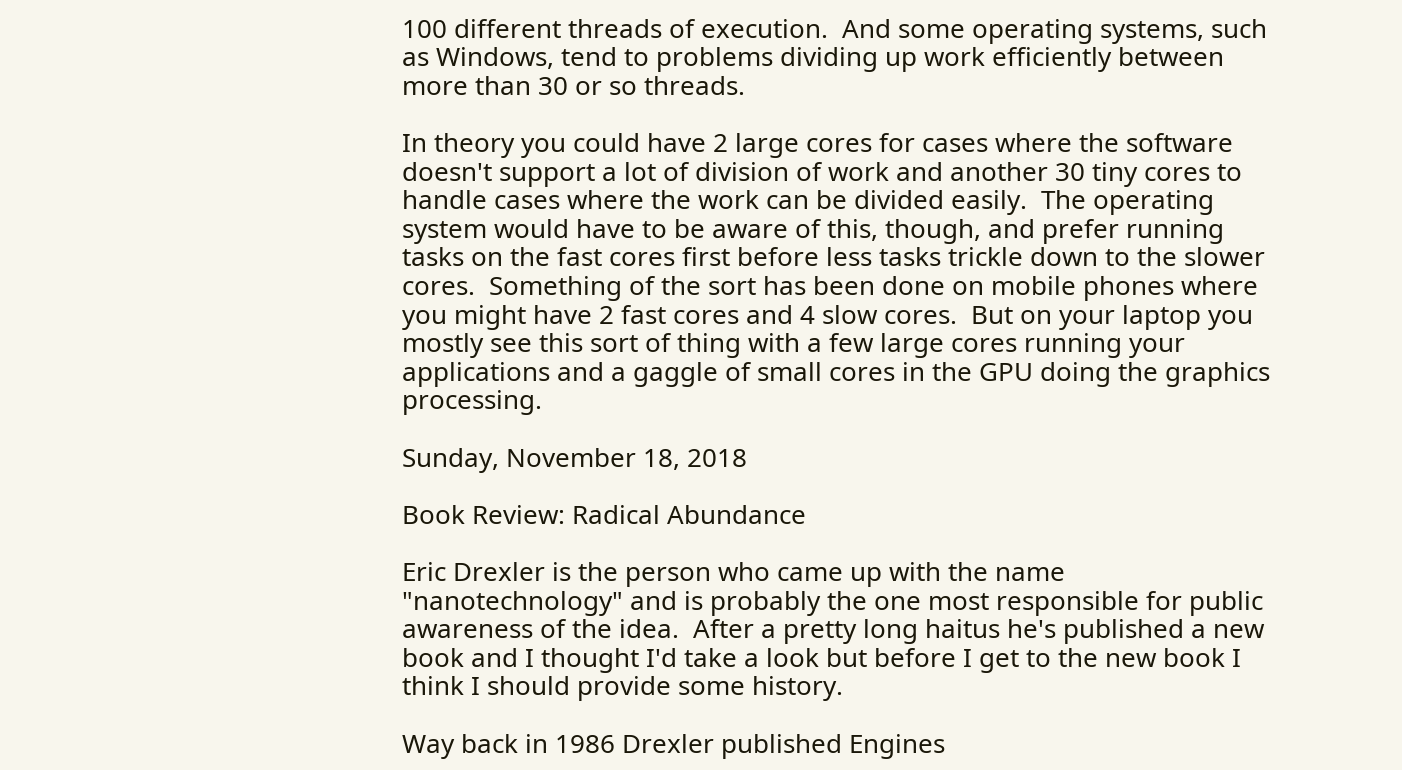100 different threads of execution.  And some operating systems, such as Windows, tend to problems dividing up work efficiently between more than 30 or so threads.

In theory you could have 2 large cores for cases where the software doesn't support a lot of division of work and another 30 tiny cores to handle cases where the work can be divided easily.  The operating system would have to be aware of this, though, and prefer running tasks on the fast cores first before less tasks trickle down to the slower cores.  Something of the sort has been done on mobile phones where you might have 2 fast cores and 4 slow cores.  But on your laptop you mostly see this sort of thing with a few large cores running your applications and a gaggle of small cores in the GPU doing the graphics processing.

Sunday, November 18, 2018

Book Review: Radical Abundance

Eric Drexler is the person who came up with the name "nanotechnology" and is probably the one most responsible for public awareness of the idea.  After a pretty long haitus he's published a new book and I thought I'd take a look but before I get to the new book I think I should provide some history.

Way back in 1986 Drexler published Engines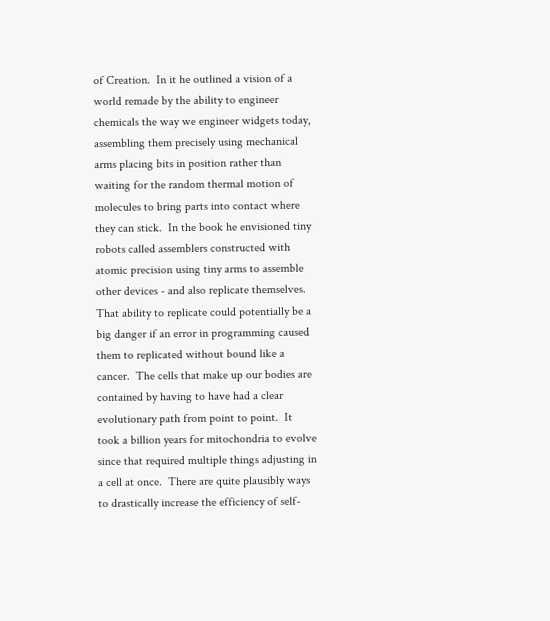of Creation.  In it he outlined a vision of a world remade by the ability to engineer chemicals the way we engineer widgets today, assembling them precisely using mechanical arms placing bits in position rather than waiting for the random thermal motion of molecules to bring parts into contact where they can stick.  In the book he envisioned tiny robots called assemblers constructed with atomic precision using tiny arms to assemble other devices - and also replicate themselves.  That ability to replicate could potentially be a big danger if an error in programming caused them to replicated without bound like a cancer.  The cells that make up our bodies are contained by having to have had a clear evolutionary path from point to point.  It took a billion years for mitochondria to evolve since that required multiple things adjusting in a cell at once.  There are quite plausibly ways to drastically increase the efficiency of self-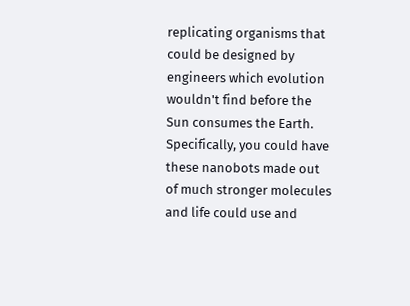replicating organisms that could be designed by engineers which evolution wouldn't find before the Sun consumes the Earth.  Specifically, you could have these nanobots made out of much stronger molecules and life could use and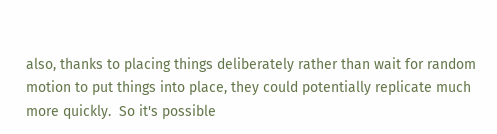also, thanks to placing things deliberately rather than wait for random motion to put things into place, they could potentially replicate much more quickly.  So it's possible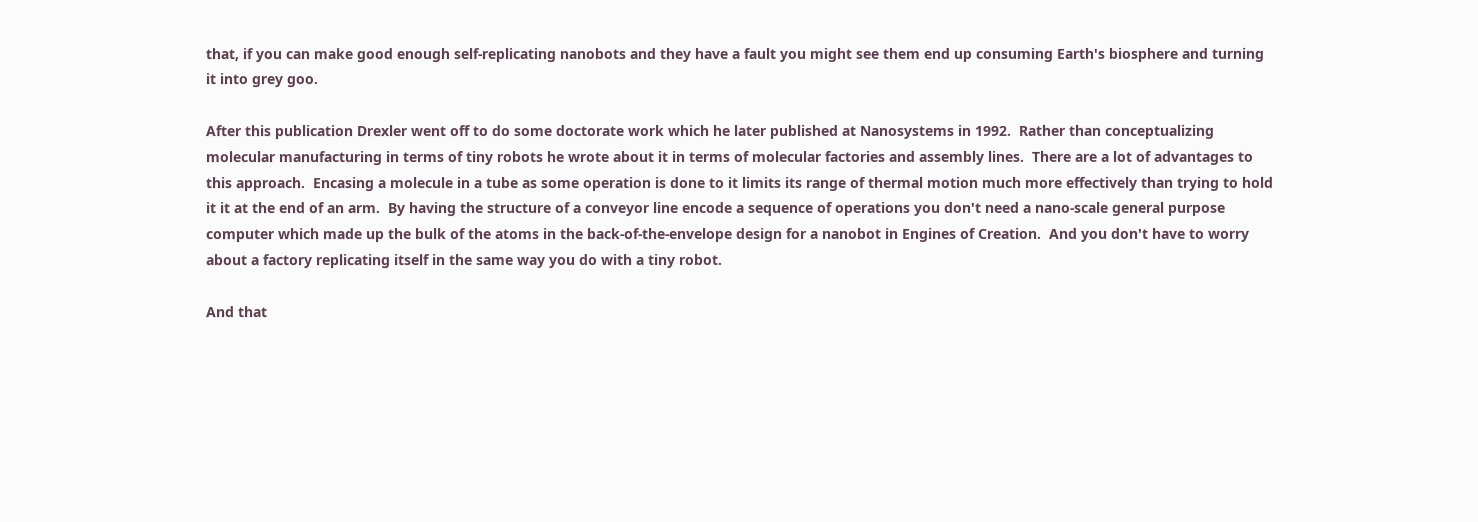that, if you can make good enough self-replicating nanobots and they have a fault you might see them end up consuming Earth's biosphere and turning it into grey goo.

After this publication Drexler went off to do some doctorate work which he later published at Nanosystems in 1992.  Rather than conceptualizing molecular manufacturing in terms of tiny robots he wrote about it in terms of molecular factories and assembly lines.  There are a lot of advantages to this approach.  Encasing a molecule in a tube as some operation is done to it limits its range of thermal motion much more effectively than trying to hold it it at the end of an arm.  By having the structure of a conveyor line encode a sequence of operations you don't need a nano-scale general purpose computer which made up the bulk of the atoms in the back-of-the-envelope design for a nanobot in Engines of Creation.  And you don't have to worry about a factory replicating itself in the same way you do with a tiny robot.

And that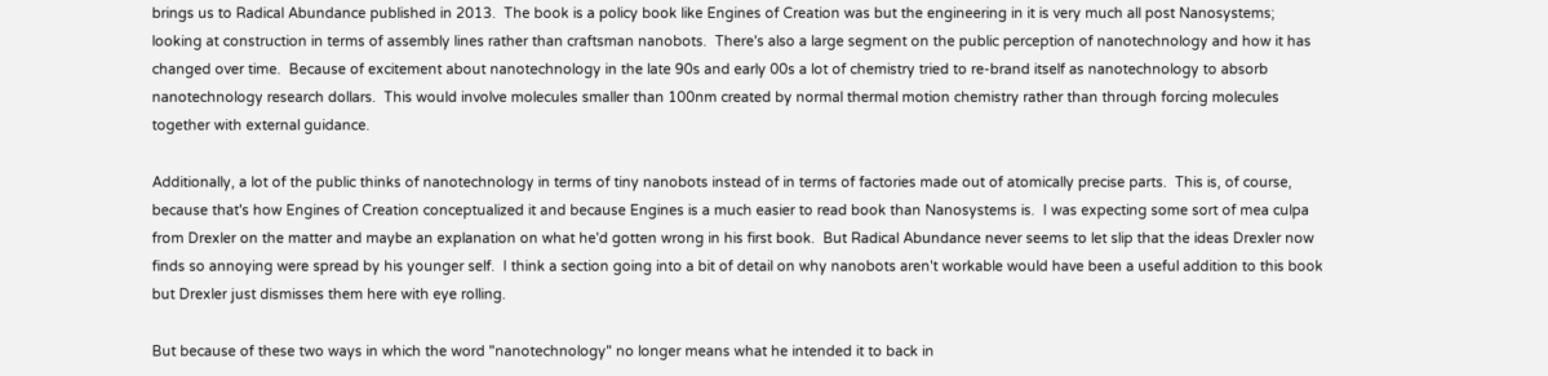brings us to Radical Abundance published in 2013.  The book is a policy book like Engines of Creation was but the engineering in it is very much all post Nanosystems; looking at construction in terms of assembly lines rather than craftsman nanobots.  There's also a large segment on the public perception of nanotechnology and how it has changed over time.  Because of excitement about nanotechnology in the late 90s and early 00s a lot of chemistry tried to re-brand itself as nanotechnology to absorb nanotechnology research dollars.  This would involve molecules smaller than 100nm created by normal thermal motion chemistry rather than through forcing molecules together with external guidance.

Additionally, a lot of the public thinks of nanotechnology in terms of tiny nanobots instead of in terms of factories made out of atomically precise parts.  This is, of course, because that's how Engines of Creation conceptualized it and because Engines is a much easier to read book than Nanosystems is.  I was expecting some sort of mea culpa from Drexler on the matter and maybe an explanation on what he'd gotten wrong in his first book.  But Radical Abundance never seems to let slip that the ideas Drexler now finds so annoying were spread by his younger self.  I think a section going into a bit of detail on why nanobots aren't workable would have been a useful addition to this book but Drexler just dismisses them here with eye rolling.

But because of these two ways in which the word "nanotechnology" no longer means what he intended it to back in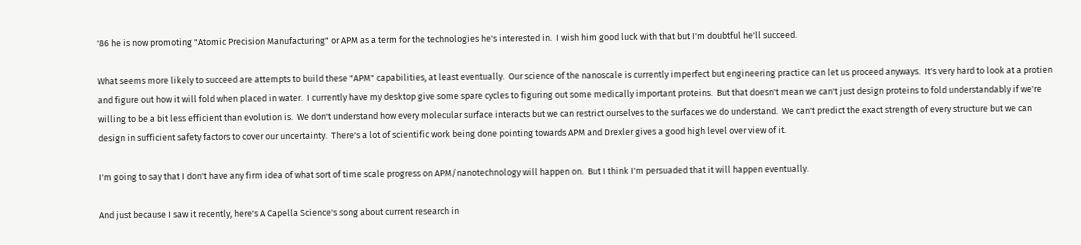'86 he is now promoting "Atomic Precision Manufacturing" or APM as a term for the technologies he's interested in.  I wish him good luck with that but I'm doubtful he'll succeed.

What seems more likely to succeed are attempts to build these "APM" capabilities, at least eventually.  Our science of the nanoscale is currently imperfect but engineering practice can let us proceed anyways.  It's very hard to look at a protien and figure out how it will fold when placed in water.  I currently have my desktop give some spare cycles to figuring out some medically important proteins.  But that doesn't mean we can't just design proteins to fold understandably if we're willing to be a bit less efficient than evolution is.  We don't understand how every molecular surface interacts but we can restrict ourselves to the surfaces we do understand.  We can't predict the exact strength of every structure but we can design in sufficient safety factors to cover our uncertainty.  There's a lot of scientific work being done pointing towards APM and Drexler gives a good high level over view of it.

I'm going to say that I don't have any firm idea of what sort of time scale progress on APM/nanotechnology will happen on.  But I think I'm persuaded that it will happen eventually.

And just because I saw it recently, here's A Capella Science's song about current research in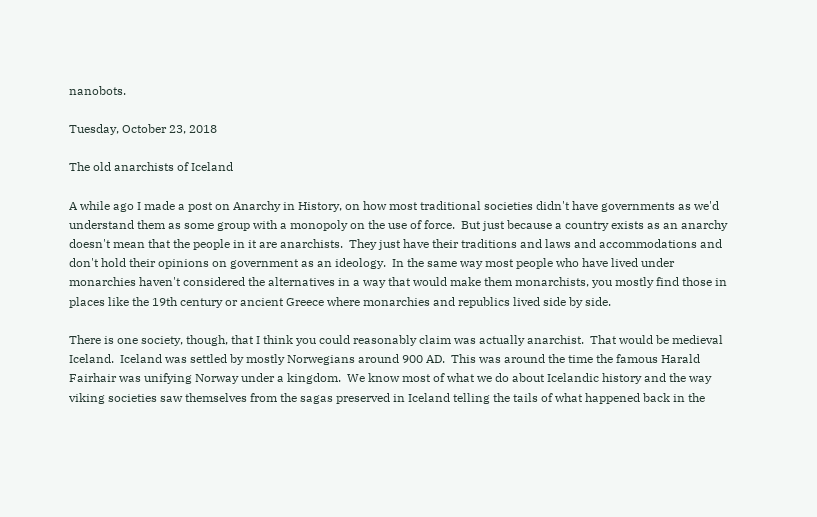nanobots.

Tuesday, October 23, 2018

The old anarchists of Iceland

A while ago I made a post on Anarchy in History, on how most traditional societies didn't have governments as we'd understand them as some group with a monopoly on the use of force.  But just because a country exists as an anarchy doesn't mean that the people in it are anarchists.  They just have their traditions and laws and accommodations and don't hold their opinions on government as an ideology.  In the same way most people who have lived under monarchies haven't considered the alternatives in a way that would make them monarchists, you mostly find those in places like the 19th century or ancient Greece where monarchies and republics lived side by side.

There is one society, though, that I think you could reasonably claim was actually anarchist.  That would be medieval Iceland.  Iceland was settled by mostly Norwegians around 900 AD.  This was around the time the famous Harald Fairhair was unifying Norway under a kingdom.  We know most of what we do about Icelandic history and the way viking societies saw themselves from the sagas preserved in Iceland telling the tails of what happened back in the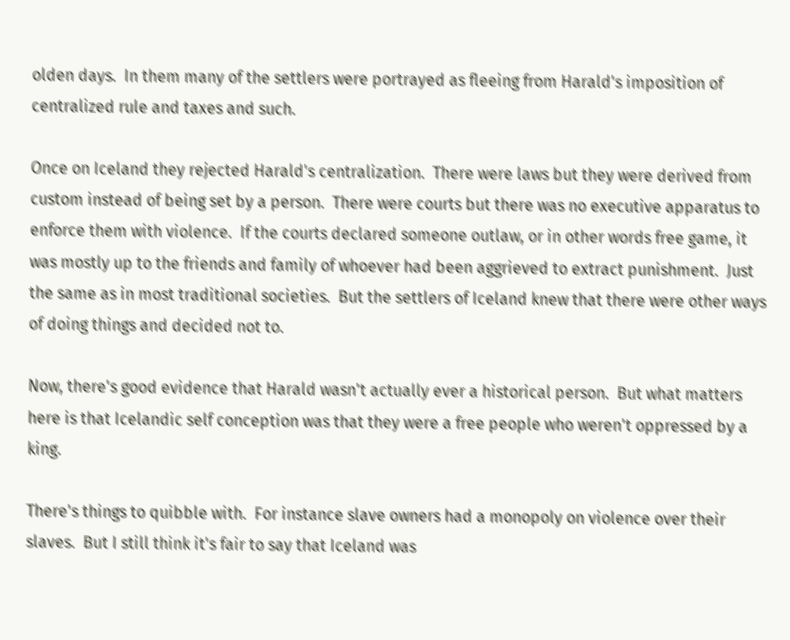olden days.  In them many of the settlers were portrayed as fleeing from Harald's imposition of centralized rule and taxes and such.

Once on Iceland they rejected Harald's centralization.  There were laws but they were derived from custom instead of being set by a person.  There were courts but there was no executive apparatus to enforce them with violence.  If the courts declared someone outlaw, or in other words free game, it was mostly up to the friends and family of whoever had been aggrieved to extract punishment.  Just the same as in most traditional societies.  But the settlers of Iceland knew that there were other ways of doing things and decided not to.

Now, there's good evidence that Harald wasn't actually ever a historical person.  But what matters here is that Icelandic self conception was that they were a free people who weren't oppressed by a king.

There's things to quibble with.  For instance slave owners had a monopoly on violence over their slaves.  But I still think it's fair to say that Iceland was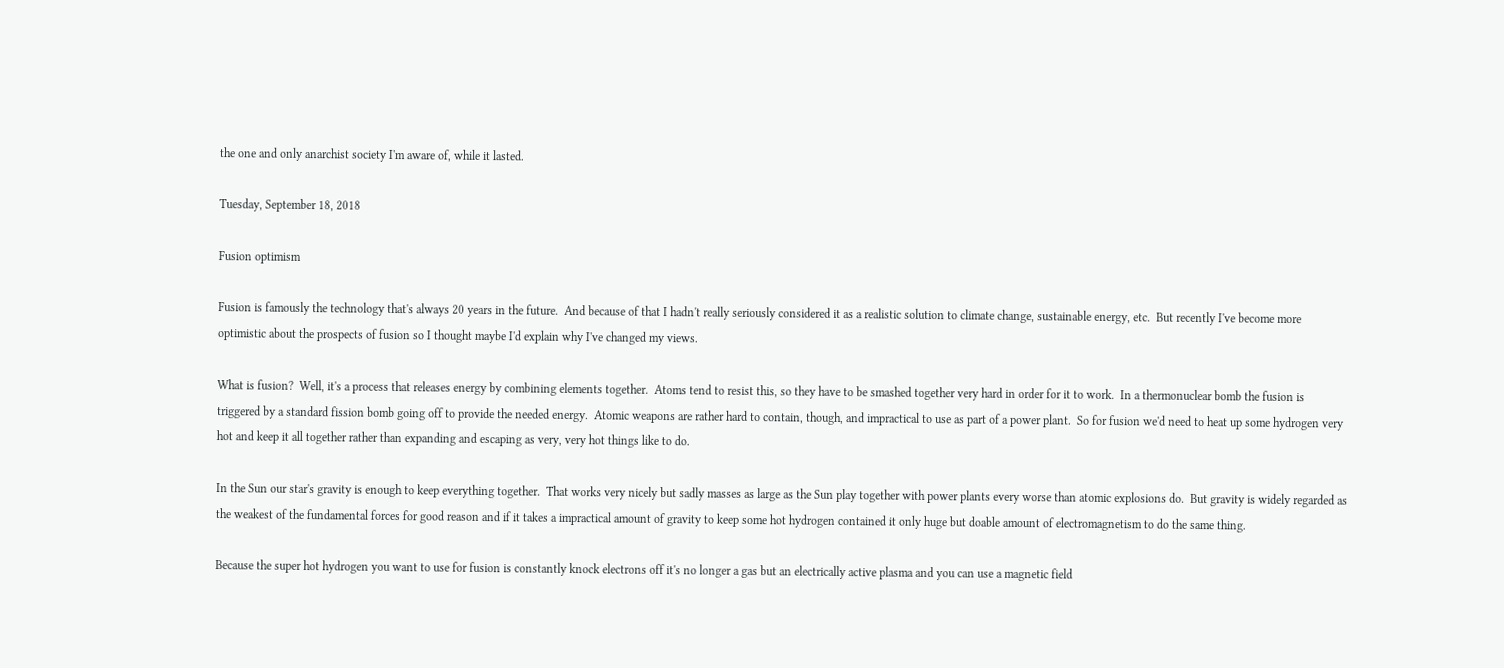the one and only anarchist society I'm aware of, while it lasted.

Tuesday, September 18, 2018

Fusion optimism

Fusion is famously the technology that's always 20 years in the future.  And because of that I hadn't really seriously considered it as a realistic solution to climate change, sustainable energy, etc.  But recently I've become more optimistic about the prospects of fusion so I thought maybe I'd explain why I've changed my views.

What is fusion?  Well, it's a process that releases energy by combining elements together.  Atoms tend to resist this, so they have to be smashed together very hard in order for it to work.  In a thermonuclear bomb the fusion is triggered by a standard fission bomb going off to provide the needed energy.  Atomic weapons are rather hard to contain, though, and impractical to use as part of a power plant.  So for fusion we'd need to heat up some hydrogen very hot and keep it all together rather than expanding and escaping as very, very hot things like to do.

In the Sun our star's gravity is enough to keep everything together.  That works very nicely but sadly masses as large as the Sun play together with power plants every worse than atomic explosions do.  But gravity is widely regarded as the weakest of the fundamental forces for good reason and if it takes a impractical amount of gravity to keep some hot hydrogen contained it only huge but doable amount of electromagnetism to do the same thing.

Because the super hot hydrogen you want to use for fusion is constantly knock electrons off it's no longer a gas but an electrically active plasma and you can use a magnetic field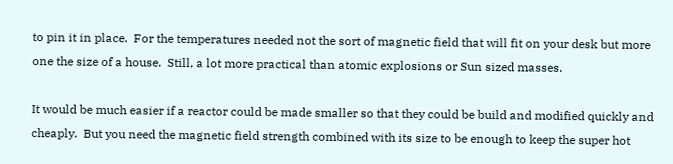to pin it in place.  For the temperatures needed not the sort of magnetic field that will fit on your desk but more one the size of a house.  Still, a lot more practical than atomic explosions or Sun sized masses.

It would be much easier if a reactor could be made smaller so that they could be build and modified quickly and cheaply.  But you need the magnetic field strength combined with its size to be enough to keep the super hot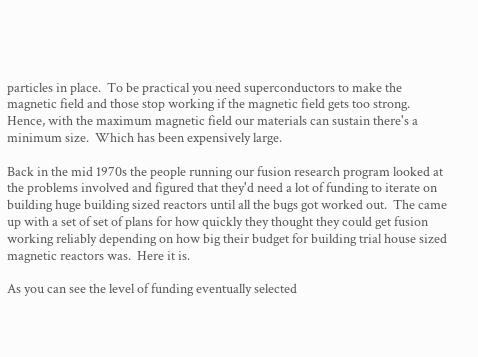particles in place.  To be practical you need superconductors to make the magnetic field and those stop working if the magnetic field gets too strong.  Hence, with the maximum magnetic field our materials can sustain there's a minimum size.  Which has been expensively large.

Back in the mid 1970s the people running our fusion research program looked at the problems involved and figured that they'd need a lot of funding to iterate on building huge building sized reactors until all the bugs got worked out.  The came up with a set of set of plans for how quickly they thought they could get fusion working reliably depending on how big their budget for building trial house sized magnetic reactors was.  Here it is.

As you can see the level of funding eventually selected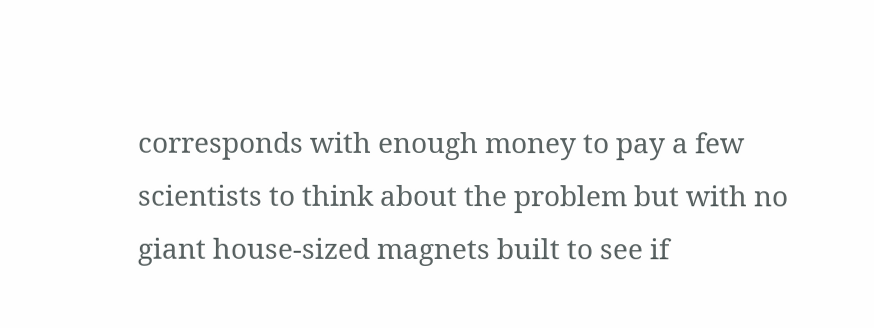corresponds with enough money to pay a few scientists to think about the problem but with no giant house-sized magnets built to see if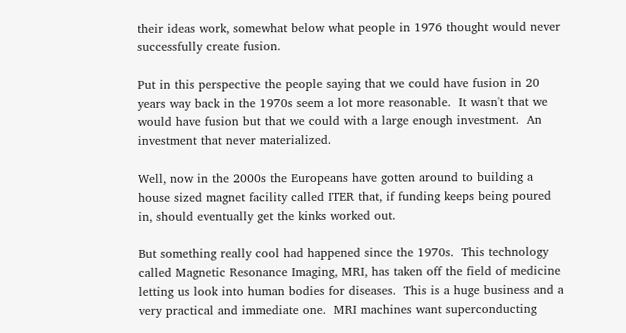their ideas work, somewhat below what people in 1976 thought would never successfully create fusion.

Put in this perspective the people saying that we could have fusion in 20 years way back in the 1970s seem a lot more reasonable.  It wasn't that we would have fusion but that we could with a large enough investment.  An investment that never materialized.

Well, now in the 2000s the Europeans have gotten around to building a house sized magnet facility called ITER that, if funding keeps being poured in, should eventually get the kinks worked out.

But something really cool had happened since the 1970s.  This technology called Magnetic Resonance Imaging, MRI, has taken off the field of medicine letting us look into human bodies for diseases.  This is a huge business and a very practical and immediate one.  MRI machines want superconducting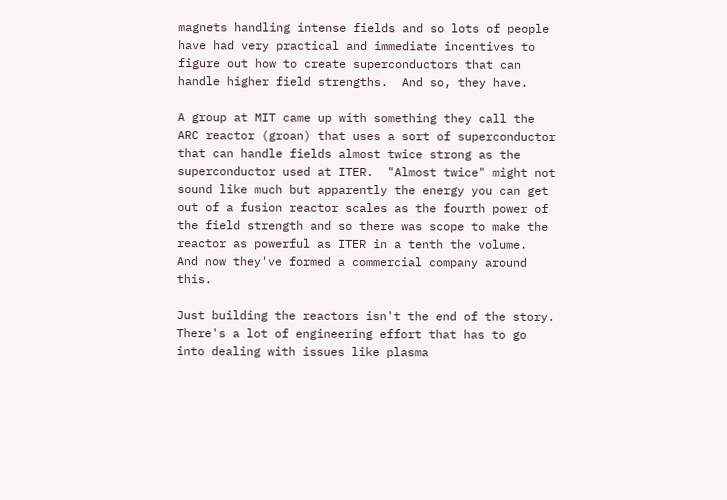magnets handling intense fields and so lots of people have had very practical and immediate incentives to figure out how to create superconductors that can handle higher field strengths.  And so, they have.

A group at MIT came up with something they call the ARC reactor (groan) that uses a sort of superconductor that can handle fields almost twice strong as the superconductor used at ITER.  "Almost twice" might not sound like much but apparently the energy you can get out of a fusion reactor scales as the fourth power of the field strength and so there was scope to make the reactor as powerful as ITER in a tenth the volume.  And now they've formed a commercial company around this.

Just building the reactors isn't the end of the story.  There's a lot of engineering effort that has to go into dealing with issues like plasma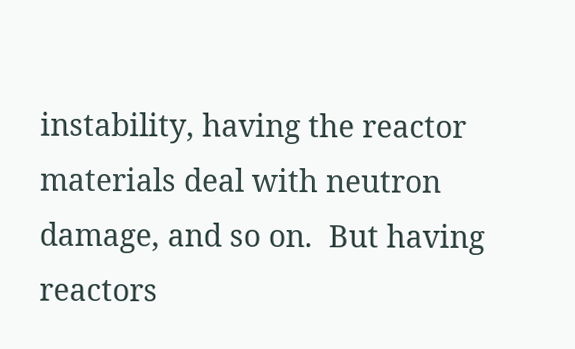instability, having the reactor materials deal with neutron damage, and so on.  But having reactors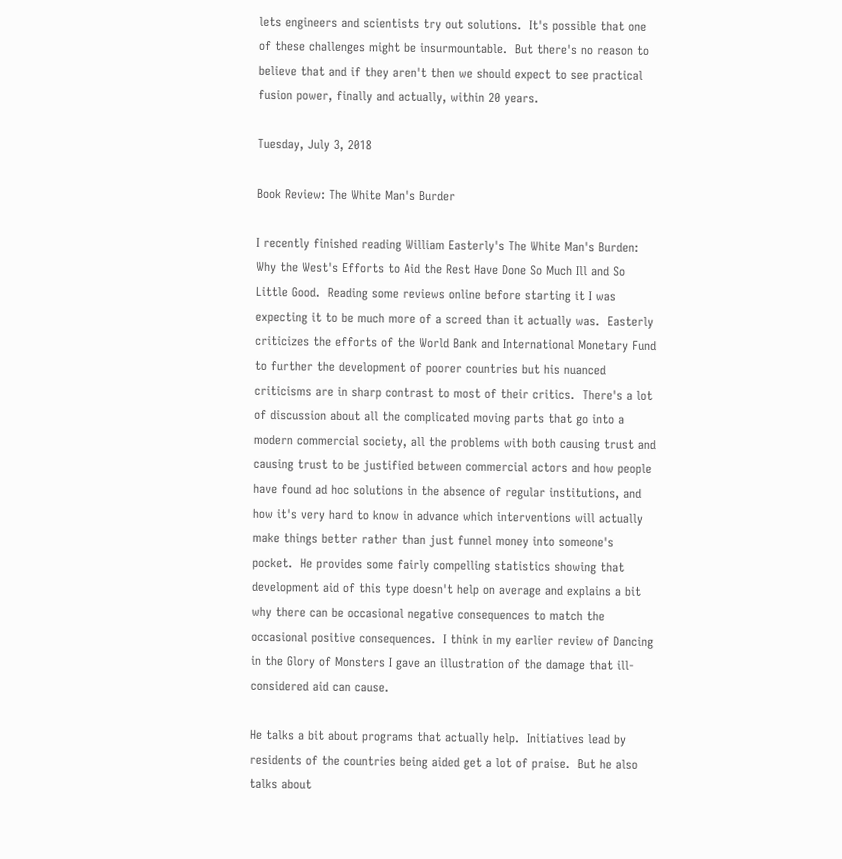lets engineers and scientists try out solutions.  It's possible that one of these challenges might be insurmountable.  But there's no reason to believe that and if they aren't then we should expect to see practical fusion power, finally and actually, within 20 years.

Tuesday, July 3, 2018

Book Review: The White Man's Burder

I recently finished reading William Easterly's The White Man's Burden: Why the West's Efforts to Aid the Rest Have Done So Much Ill and So Little Good.  Reading some reviews online before starting it I was expecting it to be much more of a screed than it actually was.  Easterly criticizes the efforts of the World Bank and International Monetary Fund to further the development of poorer countries but his nuanced criticisms are in sharp contrast to most of their critics.  There's a lot of discussion about all the complicated moving parts that go into a modern commercial society, all the problems with both causing trust and causing trust to be justified between commercial actors and how people have found ad hoc solutions in the absence of regular institutions, and how it's very hard to know in advance which interventions will actually make things better rather than just funnel money into someone's pocket.  He provides some fairly compelling statistics showing that development aid of this type doesn't help on average and explains a bit why there can be occasional negative consequences to match the occasional positive consequences.  I think in my earlier review of Dancing in the Glory of Monsters I gave an illustration of the damage that ill-considered aid can cause.

He talks a bit about programs that actually help.  Initiatives lead by residents of the countries being aided get a lot of praise.  But he also talks about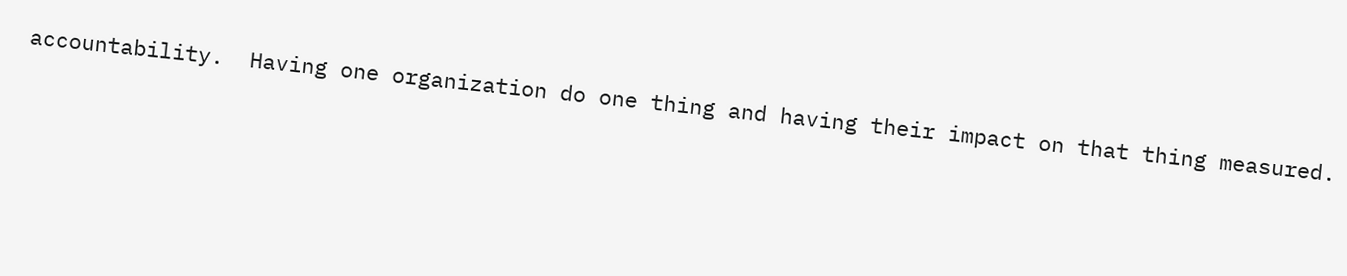accountability.  Having one organization do one thing and having their impact on that thing measured.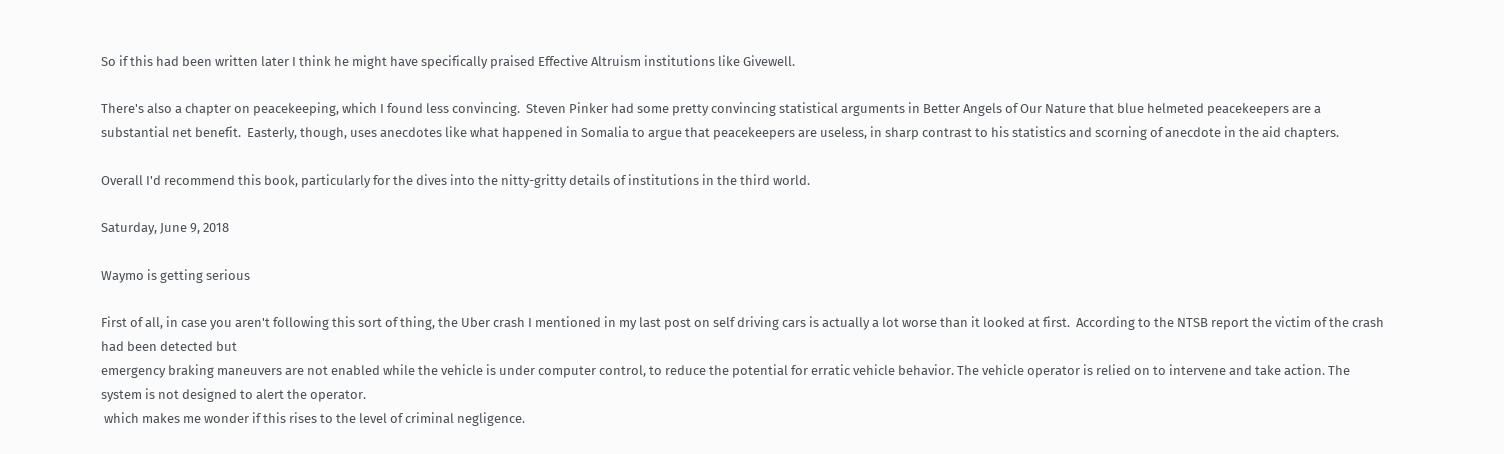So if this had been written later I think he might have specifically praised Effective Altruism institutions like Givewell.

There's also a chapter on peacekeeping, which I found less convincing.  Steven Pinker had some pretty convincing statistical arguments in Better Angels of Our Nature that blue helmeted peacekeepers are a substantial net benefit.  Easterly, though, uses anecdotes like what happened in Somalia to argue that peacekeepers are useless, in sharp contrast to his statistics and scorning of anecdote in the aid chapters.

Overall I'd recommend this book, particularly for the dives into the nitty-gritty details of institutions in the third world.

Saturday, June 9, 2018

Waymo is getting serious

First of all, in case you aren't following this sort of thing, the Uber crash I mentioned in my last post on self driving cars is actually a lot worse than it looked at first.  According to the NTSB report the victim of the crash had been detected but
emergency braking maneuvers are not enabled while the vehicle is under computer control, to reduce the potential for erratic vehicle behavior. The vehicle operator is relied on to intervene and take action. The system is not designed to alert the operator.
 which makes me wonder if this rises to the level of criminal negligence.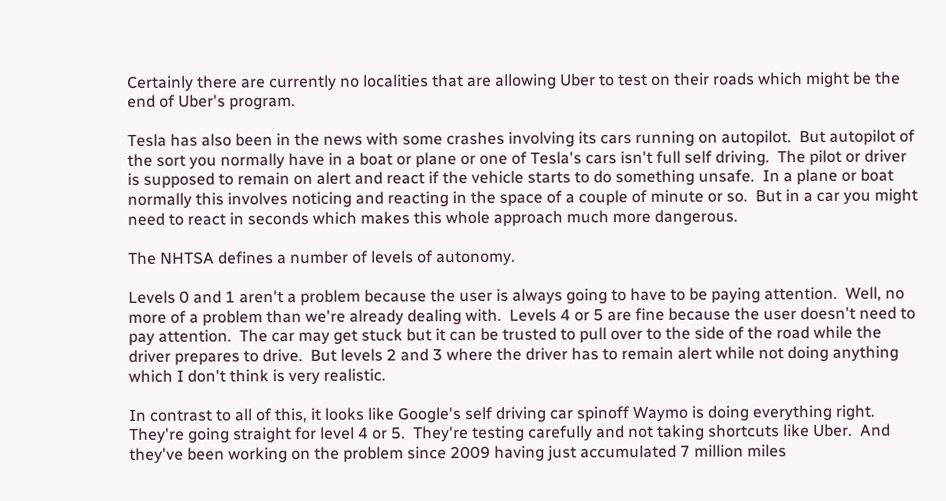Certainly there are currently no localities that are allowing Uber to test on their roads which might be the end of Uber's program.

Tesla has also been in the news with some crashes involving its cars running on autopilot.  But autopilot of the sort you normally have in a boat or plane or one of Tesla's cars isn't full self driving.  The pilot or driver is supposed to remain on alert and react if the vehicle starts to do something unsafe.  In a plane or boat normally this involves noticing and reacting in the space of a couple of minute or so.  But in a car you might need to react in seconds which makes this whole approach much more dangerous.

The NHTSA defines a number of levels of autonomy.

Levels 0 and 1 aren't a problem because the user is always going to have to be paying attention.  Well, no more of a problem than we're already dealing with.  Levels 4 or 5 are fine because the user doesn't need to pay attention.  The car may get stuck but it can be trusted to pull over to the side of the road while the driver prepares to drive.  But levels 2 and 3 where the driver has to remain alert while not doing anything which I don't think is very realistic.

In contrast to all of this, it looks like Google's self driving car spinoff Waymo is doing everything right.  They're going straight for level 4 or 5.  They're testing carefully and not taking shortcuts like Uber.  And they've been working on the problem since 2009 having just accumulated 7 million miles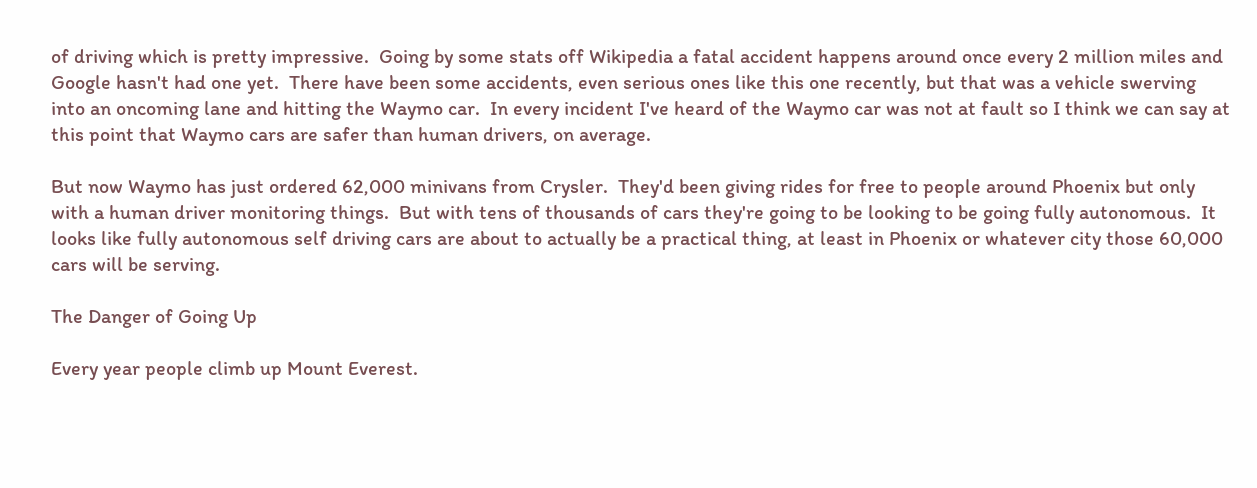of driving which is pretty impressive.  Going by some stats off Wikipedia a fatal accident happens around once every 2 million miles and Google hasn't had one yet.  There have been some accidents, even serious ones like this one recently, but that was a vehicle swerving into an oncoming lane and hitting the Waymo car.  In every incident I've heard of the Waymo car was not at fault so I think we can say at this point that Waymo cars are safer than human drivers, on average.

But now Waymo has just ordered 62,000 minivans from Crysler.  They'd been giving rides for free to people around Phoenix but only with a human driver monitoring things.  But with tens of thousands of cars they're going to be looking to be going fully autonomous.  It looks like fully autonomous self driving cars are about to actually be a practical thing, at least in Phoenix or whatever city those 60,000 cars will be serving.

The Danger of Going Up

Every year people climb up Mount Everest.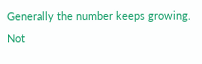Generally the number keeps growing.  Not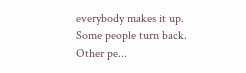everybody makes it up.  Some people turn back.  Other pe...